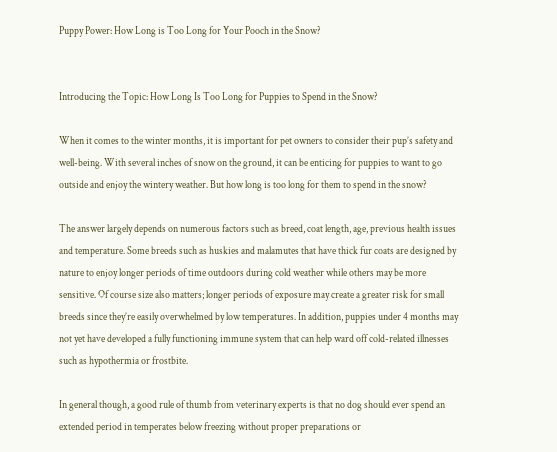Puppy Power: How Long is Too Long for Your Pooch in the Snow?


Introducing the Topic: How Long Is Too Long for Puppies to Spend in the Snow?

When it comes to the winter months, it is important for pet owners to consider their pup’s safety and well-being. With several inches of snow on the ground, it can be enticing for puppies to want to go outside and enjoy the wintery weather. But how long is too long for them to spend in the snow?

The answer largely depends on numerous factors such as breed, coat length, age, previous health issues and temperature. Some breeds such as huskies and malamutes that have thick fur coats are designed by nature to enjoy longer periods of time outdoors during cold weather while others may be more sensitive. Of course size also matters; longer periods of exposure may create a greater risk for small breeds since they’re easily overwhelmed by low temperatures. In addition, puppies under 4 months may not yet have developed a fully functioning immune system that can help ward off cold-related illnesses such as hypothermia or frostbite.

In general though, a good rule of thumb from veterinary experts is that no dog should ever spend an extended period in temperates below freezing without proper preparations or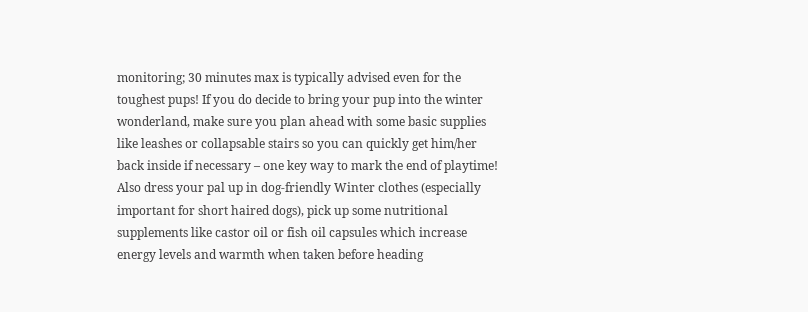monitoring; 30 minutes max is typically advised even for the toughest pups! If you do decide to bring your pup into the winter wonderland, make sure you plan ahead with some basic supplies like leashes or collapsable stairs so you can quickly get him/her back inside if necessary – one key way to mark the end of playtime! Also dress your pal up in dog-friendly Winter clothes (especially important for short haired dogs), pick up some nutritional supplements like castor oil or fish oil capsules which increase energy levels and warmth when taken before heading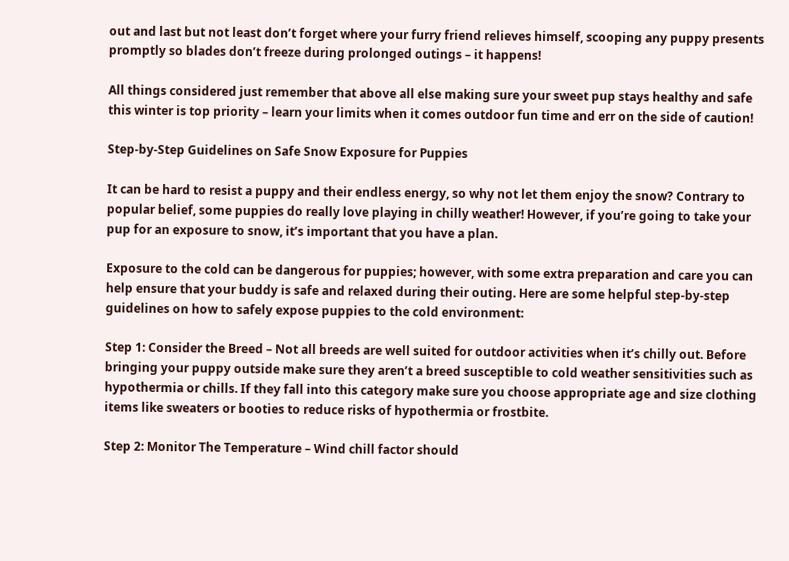out and last but not least don’t forget where your furry friend relieves himself, scooping any puppy presents promptly so blades don’t freeze during prolonged outings – it happens!

All things considered just remember that above all else making sure your sweet pup stays healthy and safe this winter is top priority – learn your limits when it comes outdoor fun time and err on the side of caution!

Step-by-Step Guidelines on Safe Snow Exposure for Puppies

It can be hard to resist a puppy and their endless energy, so why not let them enjoy the snow? Contrary to popular belief, some puppies do really love playing in chilly weather! However, if you’re going to take your pup for an exposure to snow, it’s important that you have a plan.

Exposure to the cold can be dangerous for puppies; however, with some extra preparation and care you can help ensure that your buddy is safe and relaxed during their outing. Here are some helpful step-by-step guidelines on how to safely expose puppies to the cold environment:

Step 1: Consider the Breed – Not all breeds are well suited for outdoor activities when it’s chilly out. Before bringing your puppy outside make sure they aren’t a breed susceptible to cold weather sensitivities such as hypothermia or chills. If they fall into this category make sure you choose appropriate age and size clothing items like sweaters or booties to reduce risks of hypothermia or frostbite.

Step 2: Monitor The Temperature – Wind chill factor should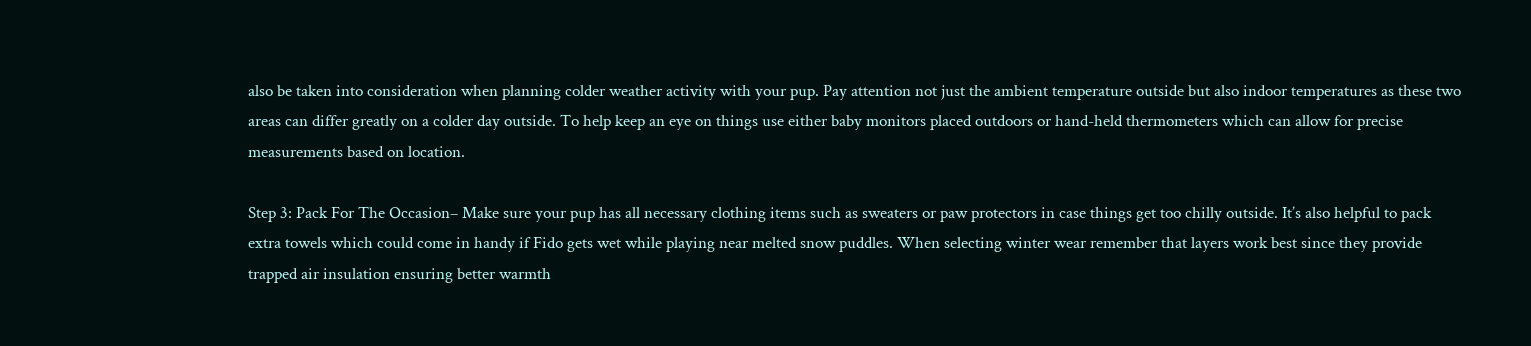also be taken into consideration when planning colder weather activity with your pup. Pay attention not just the ambient temperature outside but also indoor temperatures as these two areas can differ greatly on a colder day outside. To help keep an eye on things use either baby monitors placed outdoors or hand-held thermometers which can allow for precise measurements based on location.

Step 3: Pack For The Occasion– Make sure your pup has all necessary clothing items such as sweaters or paw protectors in case things get too chilly outside. It’s also helpful to pack extra towels which could come in handy if Fido gets wet while playing near melted snow puddles. When selecting winter wear remember that layers work best since they provide trapped air insulation ensuring better warmth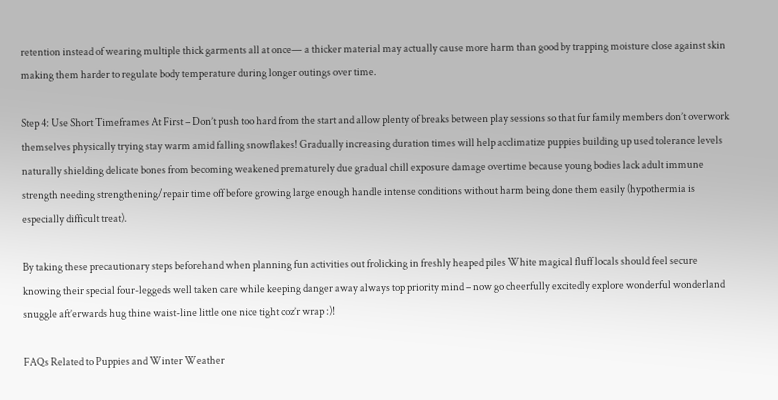retention instead of wearing multiple thick garments all at once— a thicker material may actually cause more harm than good by trapping moisture close against skin making them harder to regulate body temperature during longer outings over time.

Step 4: Use Short Timeframes At First – Don’t push too hard from the start and allow plenty of breaks between play sessions so that fur family members don’t overwork themselves physically trying stay warm amid falling snowflakes! Gradually increasing duration times will help acclimatize puppies building up used tolerance levels naturally shielding delicate bones from becoming weakened prematurely due gradual chill exposure damage overtime because young bodies lack adult immune strength needing strengthening/repair time off before growing large enough handle intense conditions without harm being done them easily (hypothermia is especially difficult treat).

By taking these precautionary steps beforehand when planning fun activities out frolicking in freshly heaped piles White magical fluff locals should feel secure knowing their special four-leggeds well taken care while keeping danger away always top priority mind – now go cheerfully excitedly explore wonderful wonderland snuggle aft’erwards hug thine waist-line little one nice tight coz’r wrap :)!

FAQs Related to Puppies and Winter Weather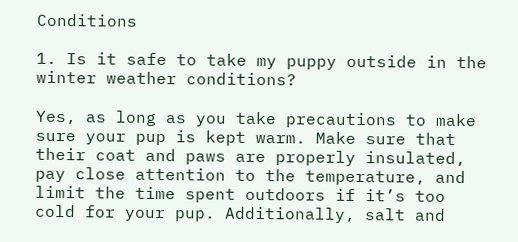Conditions

1. Is it safe to take my puppy outside in the winter weather conditions?

Yes, as long as you take precautions to make sure your pup is kept warm. Make sure that their coat and paws are properly insulated, pay close attention to the temperature, and limit the time spent outdoors if it’s too cold for your pup. Additionally, salt and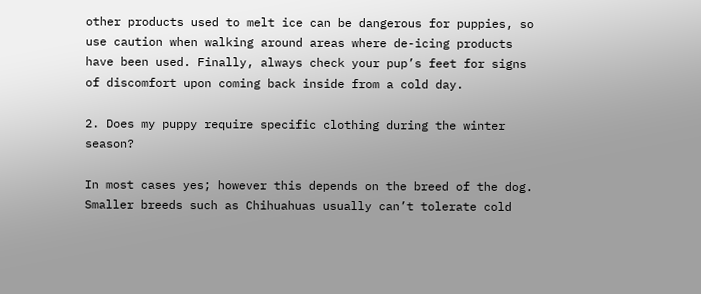other products used to melt ice can be dangerous for puppies, so use caution when walking around areas where de-icing products have been used. Finally, always check your pup’s feet for signs of discomfort upon coming back inside from a cold day.

2. Does my puppy require specific clothing during the winter season?

In most cases yes; however this depends on the breed of the dog. Smaller breeds such as Chihuahuas usually can’t tolerate cold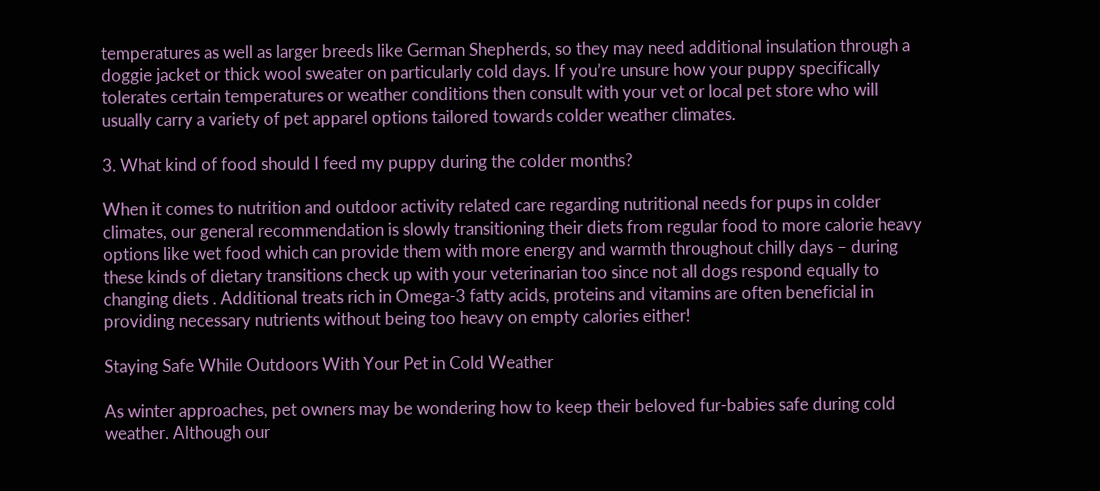temperatures as well as larger breeds like German Shepherds, so they may need additional insulation through a doggie jacket or thick wool sweater on particularly cold days. If you’re unsure how your puppy specifically tolerates certain temperatures or weather conditions then consult with your vet or local pet store who will usually carry a variety of pet apparel options tailored towards colder weather climates.

3. What kind of food should I feed my puppy during the colder months?

When it comes to nutrition and outdoor activity related care regarding nutritional needs for pups in colder climates, our general recommendation is slowly transitioning their diets from regular food to more calorie heavy options like wet food which can provide them with more energy and warmth throughout chilly days – during these kinds of dietary transitions check up with your veterinarian too since not all dogs respond equally to changing diets . Additional treats rich in Omega-3 fatty acids, proteins and vitamins are often beneficial in providing necessary nutrients without being too heavy on empty calories either!

Staying Safe While Outdoors With Your Pet in Cold Weather

As winter approaches, pet owners may be wondering how to keep their beloved fur-babies safe during cold weather. Although our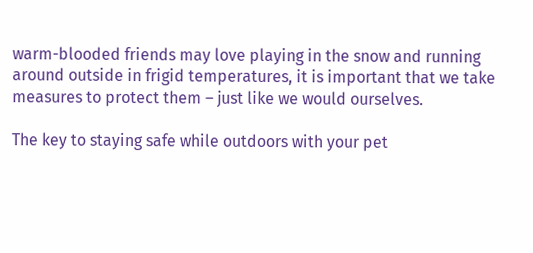warm-blooded friends may love playing in the snow and running around outside in frigid temperatures, it is important that we take measures to protect them – just like we would ourselves.

The key to staying safe while outdoors with your pet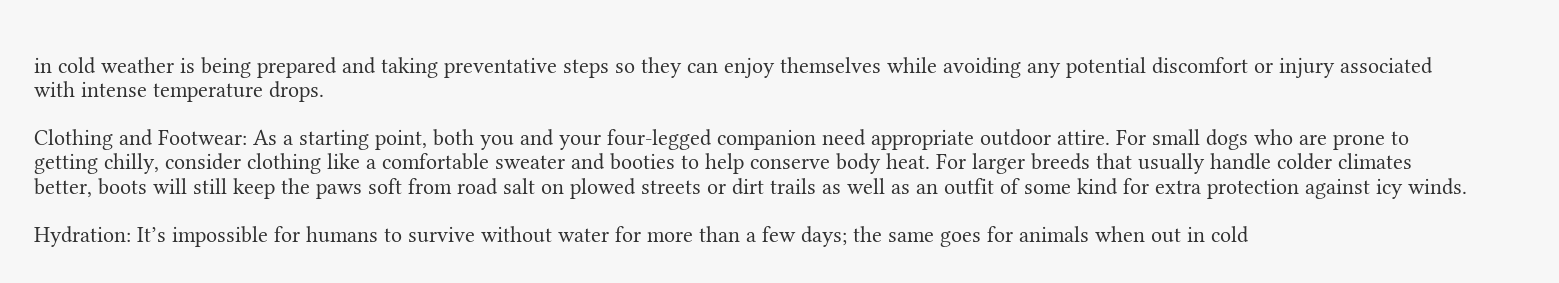in cold weather is being prepared and taking preventative steps so they can enjoy themselves while avoiding any potential discomfort or injury associated with intense temperature drops.

Clothing and Footwear: As a starting point, both you and your four-legged companion need appropriate outdoor attire. For small dogs who are prone to getting chilly, consider clothing like a comfortable sweater and booties to help conserve body heat. For larger breeds that usually handle colder climates better, boots will still keep the paws soft from road salt on plowed streets or dirt trails as well as an outfit of some kind for extra protection against icy winds.

Hydration: It’s impossible for humans to survive without water for more than a few days; the same goes for animals when out in cold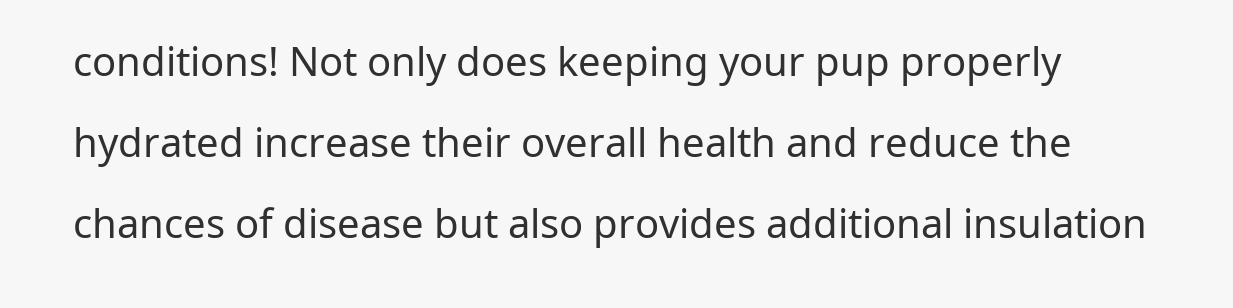conditions! Not only does keeping your pup properly hydrated increase their overall health and reduce the chances of disease but also provides additional insulation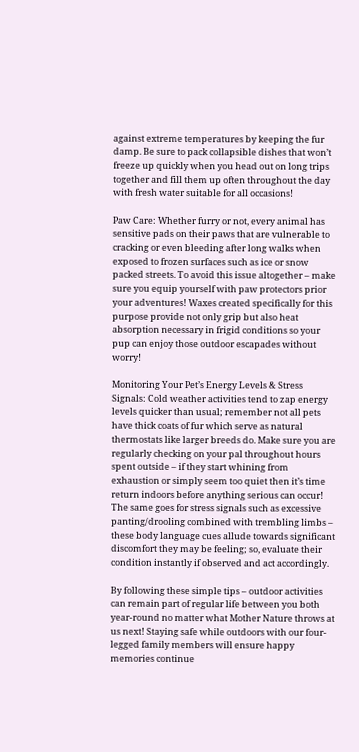against extreme temperatures by keeping the fur damp. Be sure to pack collapsible dishes that won’t freeze up quickly when you head out on long trips together and fill them up often throughout the day with fresh water suitable for all occasions!

Paw Care: Whether furry or not, every animal has sensitive pads on their paws that are vulnerable to cracking or even bleeding after long walks when exposed to frozen surfaces such as ice or snow packed streets. To avoid this issue altogether – make sure you equip yourself with paw protectors prior your adventures! Waxes created specifically for this purpose provide not only grip but also heat absorption necessary in frigid conditions so your pup can enjoy those outdoor escapades without worry!

Monitoring Your Pet’s Energy Levels & Stress Signals: Cold weather activities tend to zap energy levels quicker than usual; remember not all pets have thick coats of fur which serve as natural thermostats like larger breeds do. Make sure you are regularly checking on your pal throughout hours spent outside – if they start whining from exhaustion or simply seem too quiet then it’s time return indoors before anything serious can occur! The same goes for stress signals such as excessive panting/drooling combined with trembling limbs – these body language cues allude towards significant discomfort they may be feeling; so, evaluate their condition instantly if observed and act accordingly.

By following these simple tips – outdoor activities can remain part of regular life between you both year-round no matter what Mother Nature throws at us next! Staying safe while outdoors with our four-legged family members will ensure happy memories continue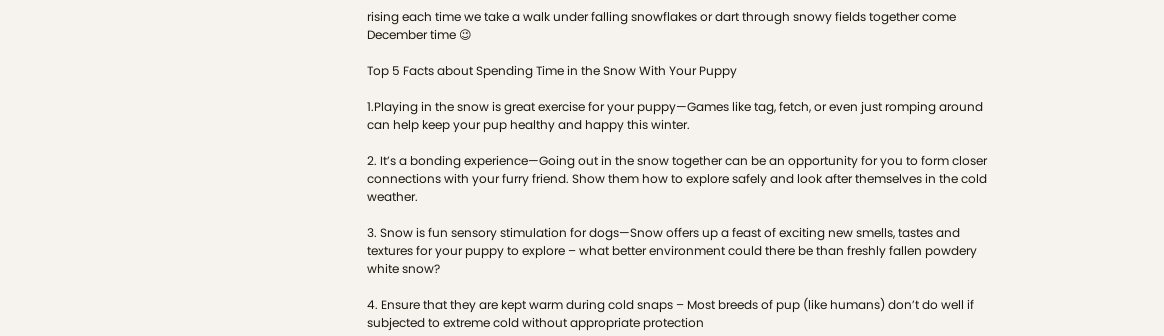rising each time we take a walk under falling snowflakes or dart through snowy fields together come December time 😉

Top 5 Facts about Spending Time in the Snow With Your Puppy

1.Playing in the snow is great exercise for your puppy—Games like tag, fetch, or even just romping around can help keep your pup healthy and happy this winter.

2. It’s a bonding experience—Going out in the snow together can be an opportunity for you to form closer connections with your furry friend. Show them how to explore safely and look after themselves in the cold weather.

3. Snow is fun sensory stimulation for dogs—Snow offers up a feast of exciting new smells, tastes and textures for your puppy to explore – what better environment could there be than freshly fallen powdery white snow?

4. Ensure that they are kept warm during cold snaps – Most breeds of pup (like humans) don’t do well if subjected to extreme cold without appropriate protection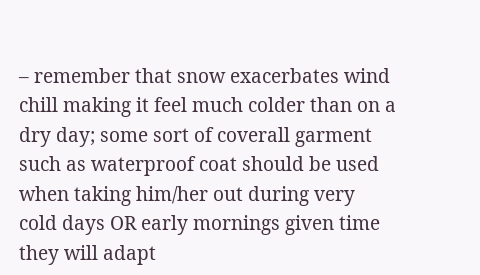– remember that snow exacerbates wind chill making it feel much colder than on a dry day; some sort of coverall garment such as waterproof coat should be used when taking him/her out during very cold days OR early mornings given time they will adapt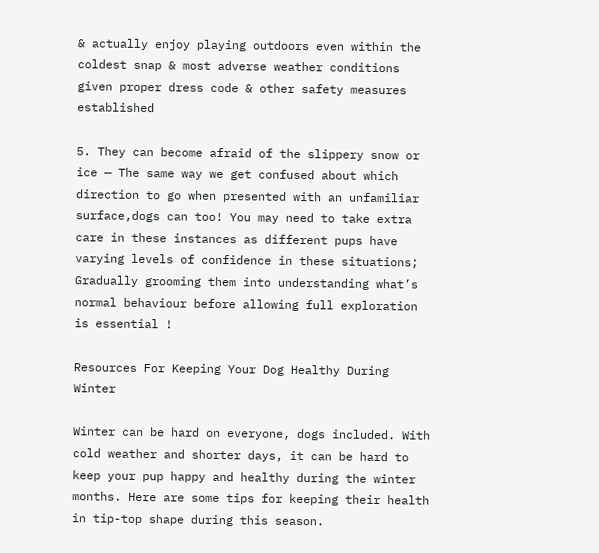& actually enjoy playing outdoors even within the coldest snap & most adverse weather conditions given proper dress code & other safety measures established

5. They can become afraid of the slippery snow or ice — The same way we get confused about which direction to go when presented with an unfamiliar surface,dogs can too! You may need to take extra care in these instances as different pups have varying levels of confidence in these situations; Gradually grooming them into understanding what’s normal behaviour before allowing full exploration is essential !

Resources For Keeping Your Dog Healthy During Winter

Winter can be hard on everyone, dogs included. With cold weather and shorter days, it can be hard to keep your pup happy and healthy during the winter months. Here are some tips for keeping their health in tip-top shape during this season.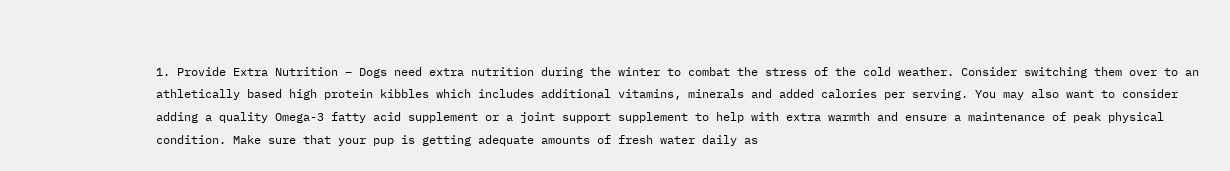1. Provide Extra Nutrition – Dogs need extra nutrition during the winter to combat the stress of the cold weather. Consider switching them over to an athletically based high protein kibbles which includes additional vitamins, minerals and added calories per serving. You may also want to consider adding a quality Omega-3 fatty acid supplement or a joint support supplement to help with extra warmth and ensure a maintenance of peak physical condition. Make sure that your pup is getting adequate amounts of fresh water daily as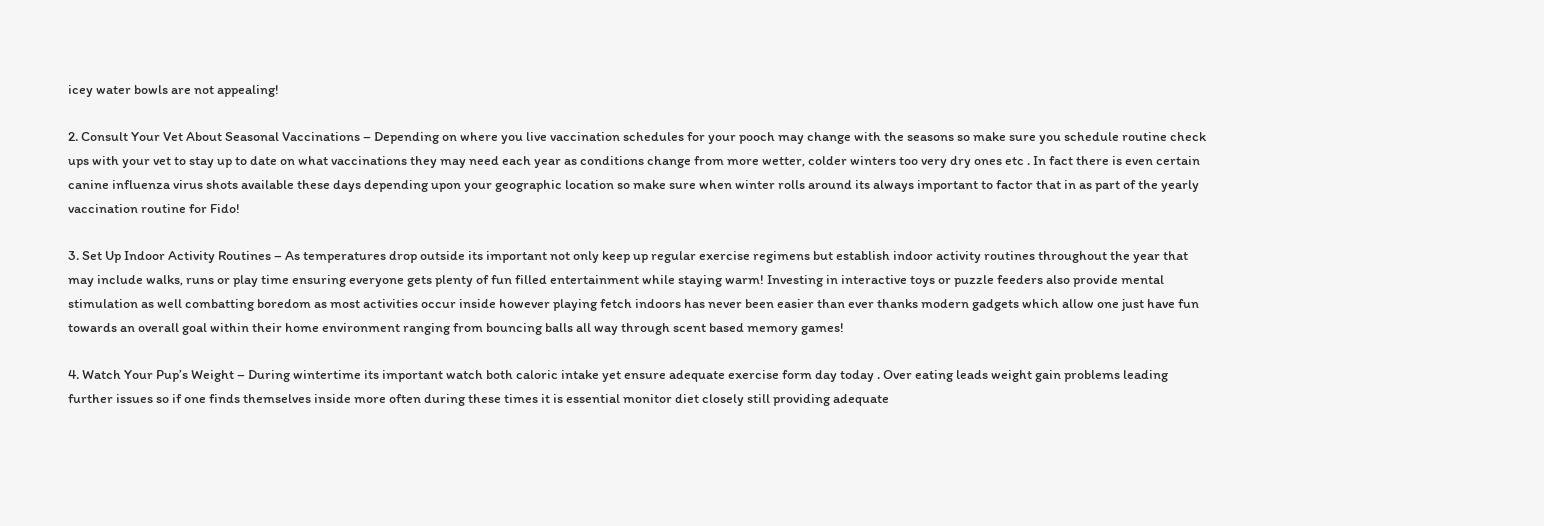icey water bowls are not appealing!

2. Consult Your Vet About Seasonal Vaccinations – Depending on where you live vaccination schedules for your pooch may change with the seasons so make sure you schedule routine check ups with your vet to stay up to date on what vaccinations they may need each year as conditions change from more wetter, colder winters too very dry ones etc . In fact there is even certain canine influenza virus shots available these days depending upon your geographic location so make sure when winter rolls around its always important to factor that in as part of the yearly vaccination routine for Fido!

3. Set Up Indoor Activity Routines – As temperatures drop outside its important not only keep up regular exercise regimens but establish indoor activity routines throughout the year that may include walks, runs or play time ensuring everyone gets plenty of fun filled entertainment while staying warm! Investing in interactive toys or puzzle feeders also provide mental stimulation as well combatting boredom as most activities occur inside however playing fetch indoors has never been easier than ever thanks modern gadgets which allow one just have fun towards an overall goal within their home environment ranging from bouncing balls all way through scent based memory games!

4. Watch Your Pup’s Weight – During wintertime its important watch both caloric intake yet ensure adequate exercise form day today . Over eating leads weight gain problems leading further issues so if one finds themselves inside more often during these times it is essential monitor diet closely still providing adequate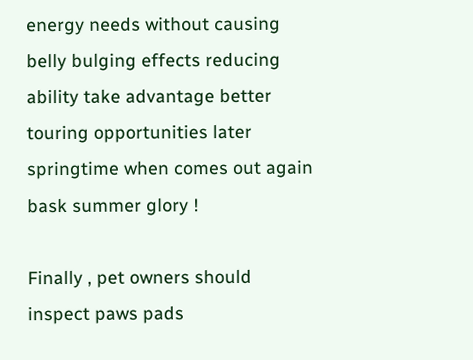energy needs without causing belly bulging effects reducing ability take advantage better touring opportunities later springtime when comes out again bask summer glory !

Finally , pet owners should inspect paws pads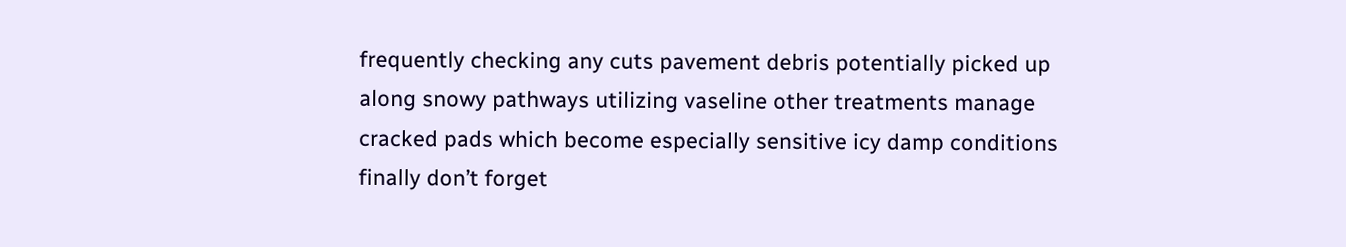frequently checking any cuts pavement debris potentially picked up along snowy pathways utilizing vaseline other treatments manage cracked pads which become especially sensitive icy damp conditions finally don’t forget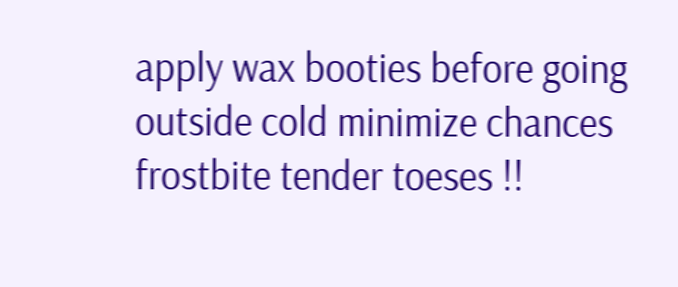apply wax booties before going outside cold minimize chances frostbite tender toeses !!